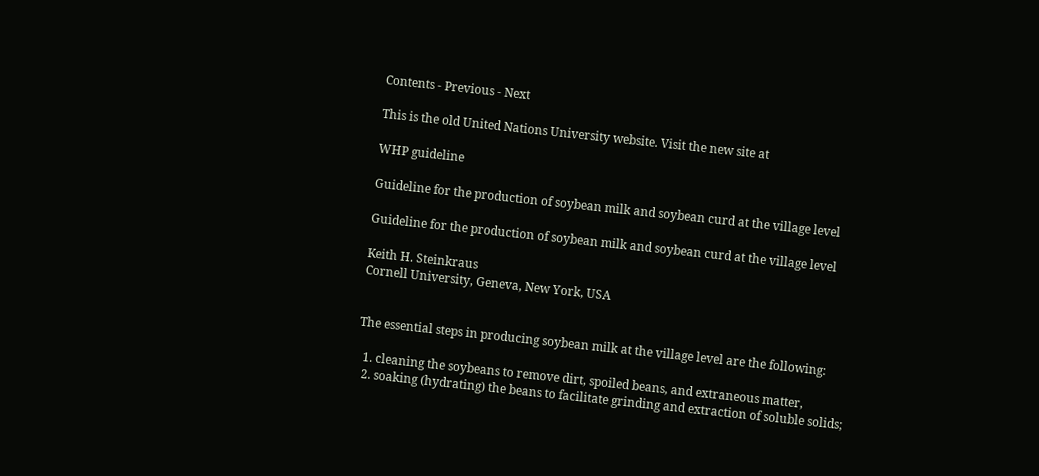Contents - Previous - Next

This is the old United Nations University website. Visit the new site at

WHP guideline

Guideline for the production of soybean milk and soybean curd at the village level

Guideline for the production of soybean milk and soybean curd at the village level

Keith H. Steinkraus
Cornell University, Geneva, New York, USA


The essential steps in producing soybean milk at the village level are the following:

  1. cleaning the soybeans to remove dirt, spoiled beans, and extraneous matter,
  2. soaking (hydrating) the beans to facilitate grinding and extraction of soluble solids;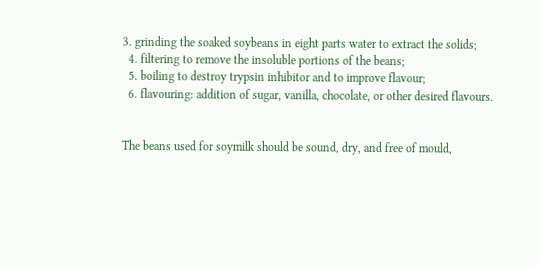3. grinding the soaked soybeans in eight parts water to extract the solids;
  4. filtering to remove the insoluble portions of the beans;
  5. boiling to destroy trypsin inhibitor and to improve flavour;
  6. flavouring: addition of sugar, vanilla, chocolate, or other desired flavours.


The beans used for soymilk should be sound, dry, and free of mould,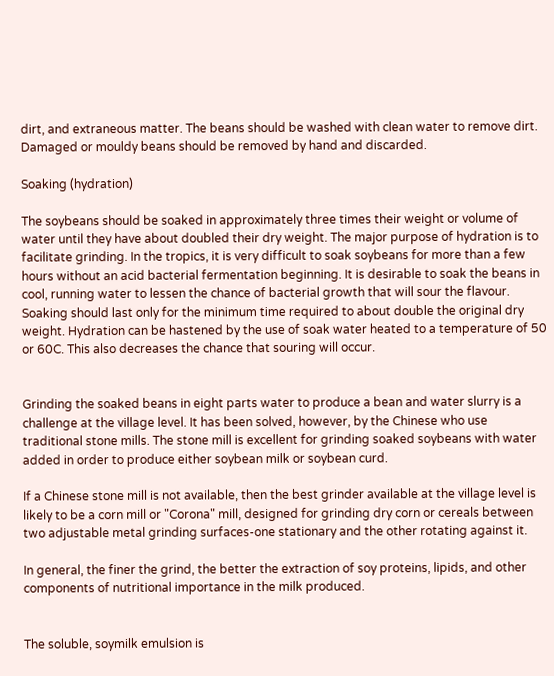dirt, and extraneous matter. The beans should be washed with clean water to remove dirt. Damaged or mouldy beans should be removed by hand and discarded.

Soaking (hydration)

The soybeans should be soaked in approximately three times their weight or volume of water until they have about doubled their dry weight. The major purpose of hydration is to facilitate grinding. In the tropics, it is very difficult to soak soybeans for more than a few hours without an acid bacterial fermentation beginning. It is desirable to soak the beans in cool, running water to lessen the chance of bacterial growth that will sour the flavour. Soaking should last only for the minimum time required to about double the original dry weight. Hydration can be hastened by the use of soak water heated to a temperature of 50 or 60C. This also decreases the chance that souring will occur.


Grinding the soaked beans in eight parts water to produce a bean and water slurry is a challenge at the village level. It has been solved, however, by the Chinese who use traditional stone mills. The stone mill is excellent for grinding soaked soybeans with water added in order to produce either soybean milk or soybean curd.

If a Chinese stone mill is not available, then the best grinder available at the village level is likely to be a corn mill or "Corona" mill, designed for grinding dry corn or cereals between two adjustable metal grinding surfaces-one stationary and the other rotating against it.

In general, the finer the grind, the better the extraction of soy proteins, lipids, and other components of nutritional importance in the milk produced.


The soluble, soymilk emulsion is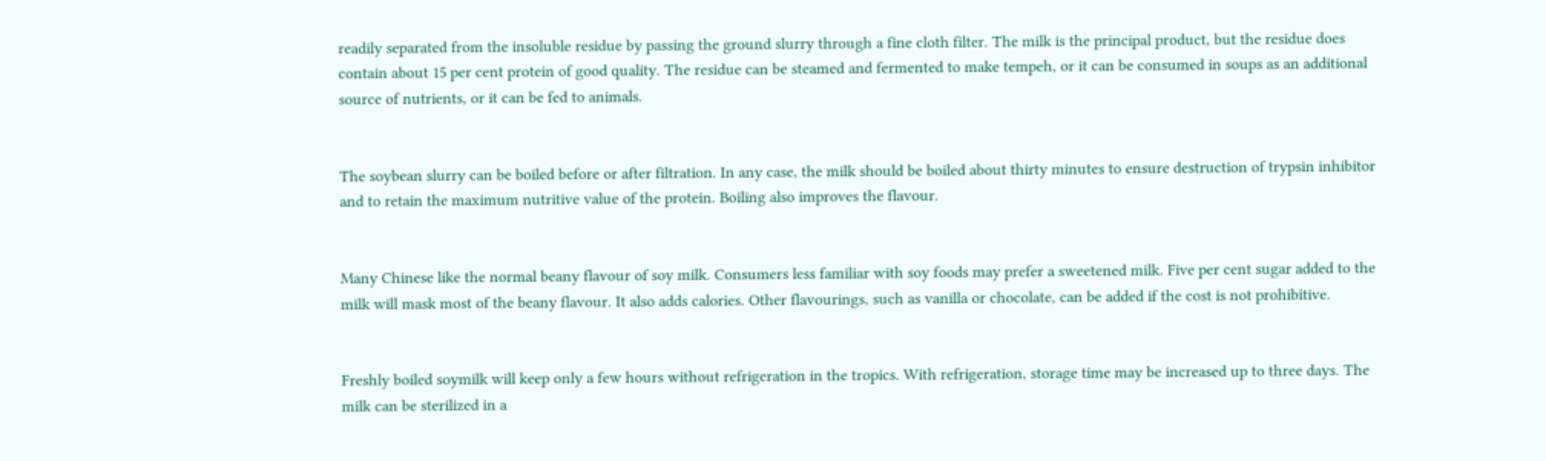readily separated from the insoluble residue by passing the ground slurry through a fine cloth filter. The milk is the principal product, but the residue does contain about 15 per cent protein of good quality. The residue can be steamed and fermented to make tempeh, or it can be consumed in soups as an additional source of nutrients, or it can be fed to animals.


The soybean slurry can be boiled before or after filtration. In any case, the milk should be boiled about thirty minutes to ensure destruction of trypsin inhibitor and to retain the maximum nutritive value of the protein. Boiling also improves the flavour.


Many Chinese like the normal beany flavour of soy milk. Consumers less familiar with soy foods may prefer a sweetened milk. Five per cent sugar added to the milk will mask most of the beany flavour. It also adds calories. Other flavourings, such as vanilla or chocolate, can be added if the cost is not prohibitive.


Freshly boiled soymilk will keep only a few hours without refrigeration in the tropics. With refrigeration, storage time may be increased up to three days. The milk can be sterilized in a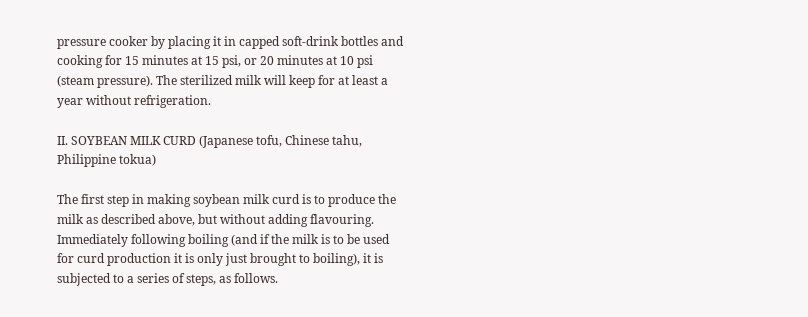pressure cooker by placing it in capped soft-drink bottles and cooking for 15 minutes at 15 psi, or 20 minutes at 10 psi (steam pressure). The sterilized milk will keep for at least a year without refrigeration.

II. SOYBEAN MILK CURD (Japanese tofu, Chinese tahu, Philippine tokua)

The first step in making soybean milk curd is to produce the milk as described above, but without adding flavouring. Immediately following boiling (and if the milk is to be used for curd production it is only just brought to boiling), it is subjected to a series of steps, as follows.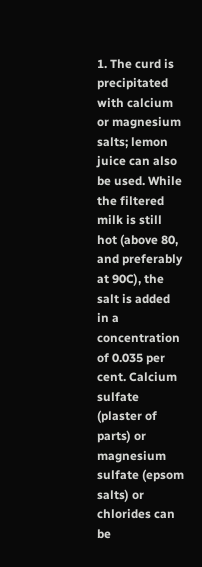1. The curd is precipitated with calcium or magnesium salts; lemon juice can also be used. While the filtered milk is still hot (above 80, and preferably at 90C), the salt is added in a concentration of 0.035 per cent. Calcium sulfate (plaster of parts) or magnesium sulfate (epsom salts) or chlorides can be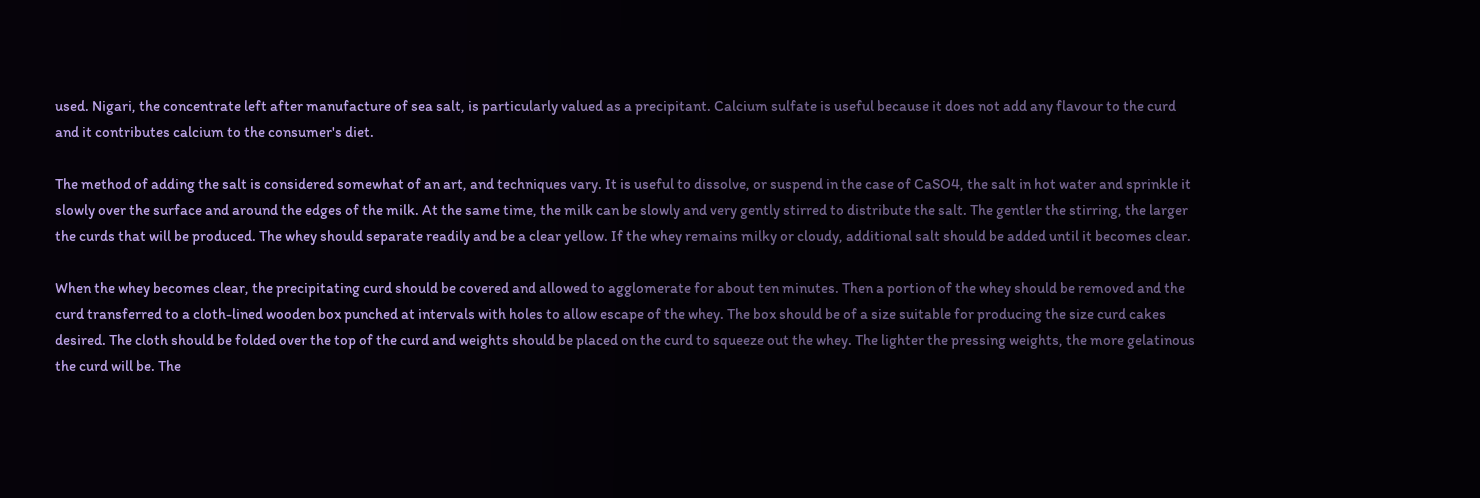used. Nigari, the concentrate left after manufacture of sea salt, is particularly valued as a precipitant. Calcium sulfate is useful because it does not add any flavour to the curd and it contributes calcium to the consumer's diet.

The method of adding the salt is considered somewhat of an art, and techniques vary. It is useful to dissolve, or suspend in the case of CaSO4, the salt in hot water and sprinkle it slowly over the surface and around the edges of the milk. At the same time, the milk can be slowly and very gently stirred to distribute the salt. The gentler the stirring, the larger the curds that will be produced. The whey should separate readily and be a clear yellow. If the whey remains milky or cloudy, additional salt should be added until it becomes clear.

When the whey becomes clear, the precipitating curd should be covered and allowed to agglomerate for about ten minutes. Then a portion of the whey should be removed and the curd transferred to a cloth-lined wooden box punched at intervals with holes to allow escape of the whey. The box should be of a size suitable for producing the size curd cakes desired. The cloth should be folded over the top of the curd and weights should be placed on the curd to squeeze out the whey. The lighter the pressing weights, the more gelatinous the curd will be. The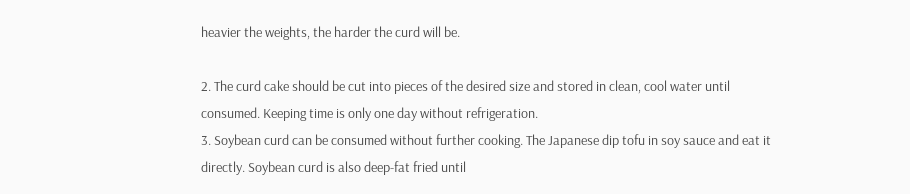heavier the weights, the harder the curd will be.

2. The curd cake should be cut into pieces of the desired size and stored in clean, cool water until consumed. Keeping time is only one day without refrigeration.
3. Soybean curd can be consumed without further cooking. The Japanese dip tofu in soy sauce and eat it directly. Soybean curd is also deep-fat fried until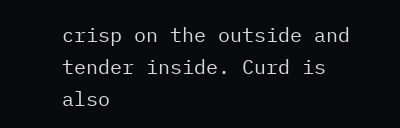crisp on the outside and tender inside. Curd is also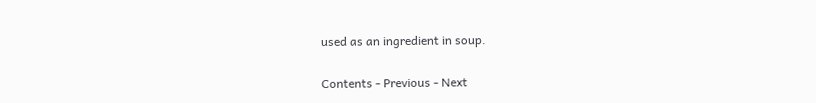used as an ingredient in soup.

Contents - Previous - Next